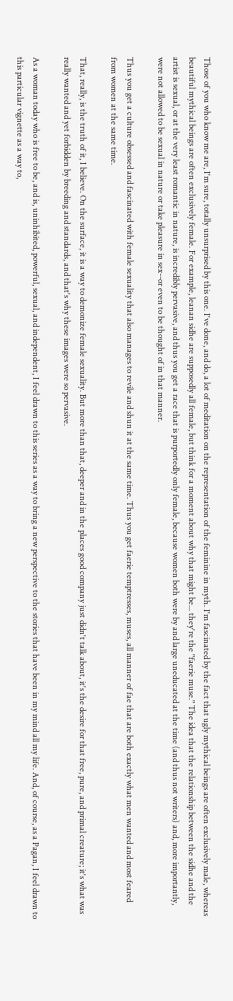Those of you who know me are, I'm sure, totally unsurprised by this one. I've done, and do, a lot of meditation on the representation of the feminine in myth. I'm fascinated by the fact that ugly mythical beings are often exclusively male, whereas beautiful mythical beings are often exclusively female. For example, leanan sidhe are supposedly all female, but think for a moment about why that might be... they're the "faerie muse." The idea that the relationship between the sidhe and the artist is sexual, or at the very least romantic in nature, is incredibly pervasive, and thus you get a race that is purportedly only female, because women both were by and large uneducated at the time (and thus not writers) and, more importantly, were not allowed to be sexual in nature or take pleasure in sex--or even to be thought of in that manner.

Thus you get a culture obsessed and fascinated with female sexuality that also manages to revile and shun it at the same time. Thus you get faerie temptresses, muses, all manner of fae that are both exactly what men wanted and most feared from women at the same time.

That, really, is the truth of it, I believe. On the surface, it is a way to demonize female sexuality. But more than that, deeper and in the places good company just didn't talk about, it's the desire for that free, pure, and primal creature; it's what was really wanted and yet forbidden by breeding and standards, and that's why these images were so pervasive.

As a woman today who is free to be, and is, uninhibited, powerful, sexual, and independent, I feel drawn to this series as a way to bring a new perspective to the stories that have been in my mind all my life. And, of course, as a Pagan, I feel drawn to this particular vignette as a way to,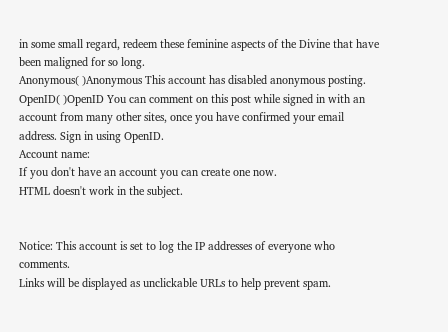in some small regard, redeem these feminine aspects of the Divine that have been maligned for so long.
Anonymous( )Anonymous This account has disabled anonymous posting.
OpenID( )OpenID You can comment on this post while signed in with an account from many other sites, once you have confirmed your email address. Sign in using OpenID.
Account name:
If you don't have an account you can create one now.
HTML doesn't work in the subject.


Notice: This account is set to log the IP addresses of everyone who comments.
Links will be displayed as unclickable URLs to help prevent spam.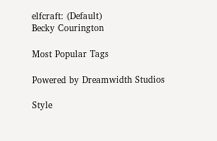elfcraft: (Default)
Becky Courington

Most Popular Tags

Powered by Dreamwidth Studios

Style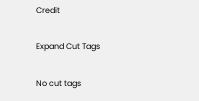Credit

Expand Cut Tags

No cut tags